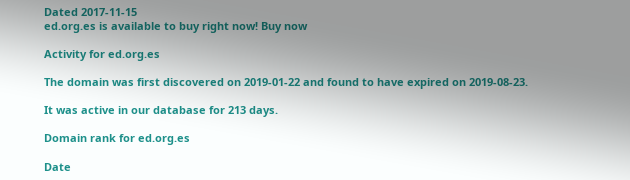Dated 2017-11-15
ed.org.es is available to buy right now! Buy now

Activity for ed.org.es

The domain was first discovered on 2019-01-22 and found to have expired on 2019-08-23.

It was active in our database for 213 days.

Domain rank for ed.org.es

Date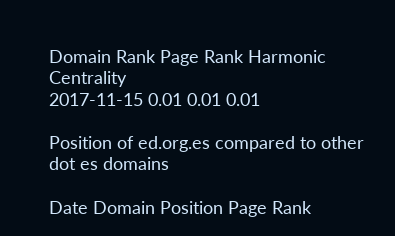Domain Rank Page Rank Harmonic Centrality
2017-11-15 0.01 0.01 0.01

Position of ed.org.es compared to other dot es domains

Date Domain Position Page Rank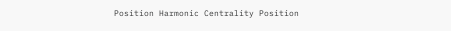Position Harmonic Centrality Position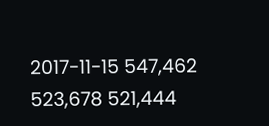2017-11-15 547,462 523,678 521,444